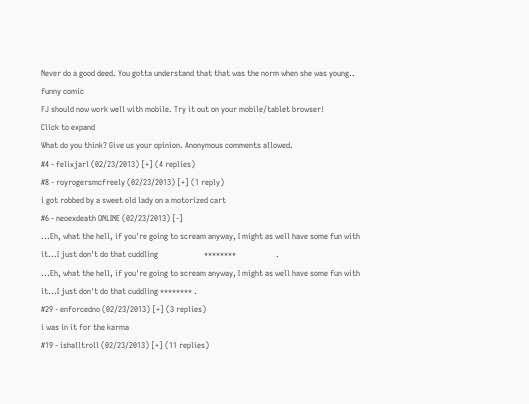Never do a good deed. You gotta understand that that was the norm when she was young.. funny comic
FJ should now work well with mobile. Try it out on your mobile/tablet browser!
Click to expand
What do you think? Give us your opinion. Anonymous comments allowed.
#4 - felixjarl (02/23/2013) [+] (4 replies)
#8 - royrogersmcfreely (02/23/2013) [+] (1 reply)
i got robbed by a sweet old lady on a motorized cart
#6 - neoexdeath ONLINE (02/23/2013) [-]
...Eh, what the hell, if you're going to scream anyway, I might as well have some fun with it...I just don't do that cuddling                       ********                    .
...Eh, what the hell, if you're going to scream anyway, I might as well have some fun with it...I just don't do that cuddling ******** .
#29 - enforcedno (02/23/2013) [+] (3 replies)
i was in it for the karma
#19 - ishalltroll (02/23/2013) [+] (11 replies)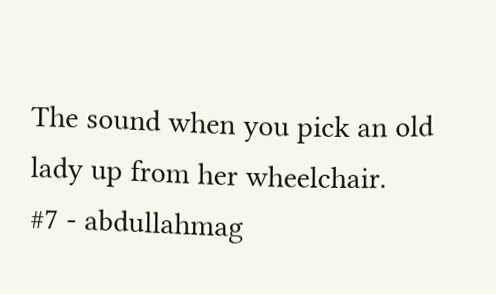The sound when you pick an old lady up from her wheelchair.
#7 - abdullahmag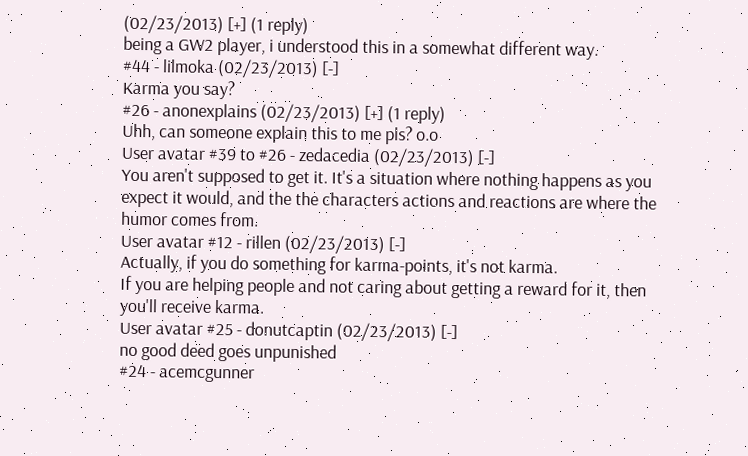(02/23/2013) [+] (1 reply)
being a GW2 player, i understood this in a somewhat different way.
#44 - lilmoka (02/23/2013) [-]
Karma you say?
#26 - anonexplains (02/23/2013) [+] (1 reply)
Uhh, can someone explain this to me pls? o.o
User avatar #39 to #26 - zedacedia (02/23/2013) [-]
You aren't supposed to get it. It's a situation where nothing happens as you expect it would, and the the characters actions and reactions are where the humor comes from.
User avatar #12 - rillen (02/23/2013) [-]
Actually, if you do something for karma-points, it's not karma.
If you are helping people and not caring about getting a reward for it, then you'll receive karma.
User avatar #25 - donutcaptin (02/23/2013) [-]
no good deed goes unpunished
#24 - acemcgunner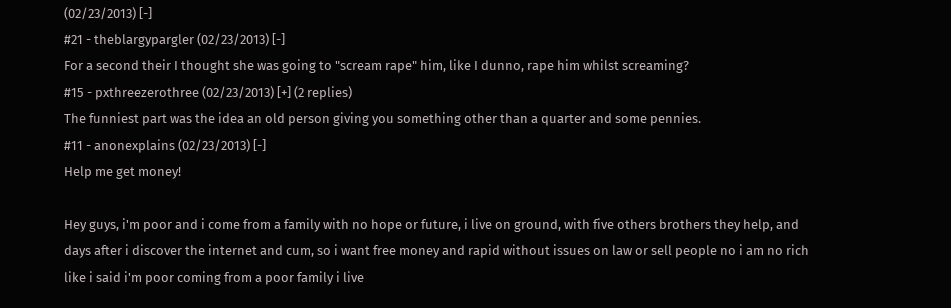(02/23/2013) [-]
#21 - theblargypargler (02/23/2013) [-]
For a second their I thought she was going to "scream rape" him, like I dunno, rape him whilst screaming?
#15 - pxthreezerothree (02/23/2013) [+] (2 replies)
The funniest part was the idea an old person giving you something other than a quarter and some pennies.
#11 - anonexplains (02/23/2013) [-]
Help me get money!

Hey guys, i'm poor and i come from a family with no hope or future, i live on ground, with five others brothers they help, and days after i discover the internet and cum, so i want free money and rapid without issues on law or sell people no i am no rich like i said i'm poor coming from a poor family i live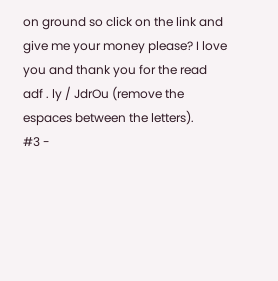on ground so click on the link and give me your money please? I love you and thank you for the read
adf . ly / JdrOu (remove the espaces between the letters).
#3 -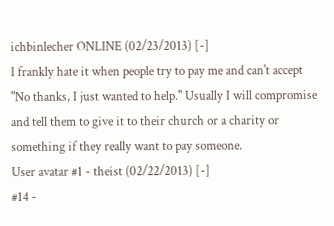ichbinlecher ONLINE (02/23/2013) [-]
I frankly hate it when people try to pay me and can't accept "No thanks, I just wanted to help." Usually I will compromise and tell them to give it to their church or a charity or something if they really want to pay someone.
User avatar #1 - theist (02/22/2013) [-]
#14 -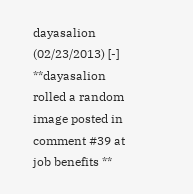dayasalion (02/23/2013) [-]
**dayasalion rolled a random image posted in comment #39 at job benefits **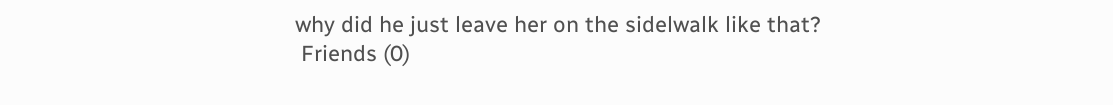why did he just leave her on the sidelwalk like that?
 Friends (0)